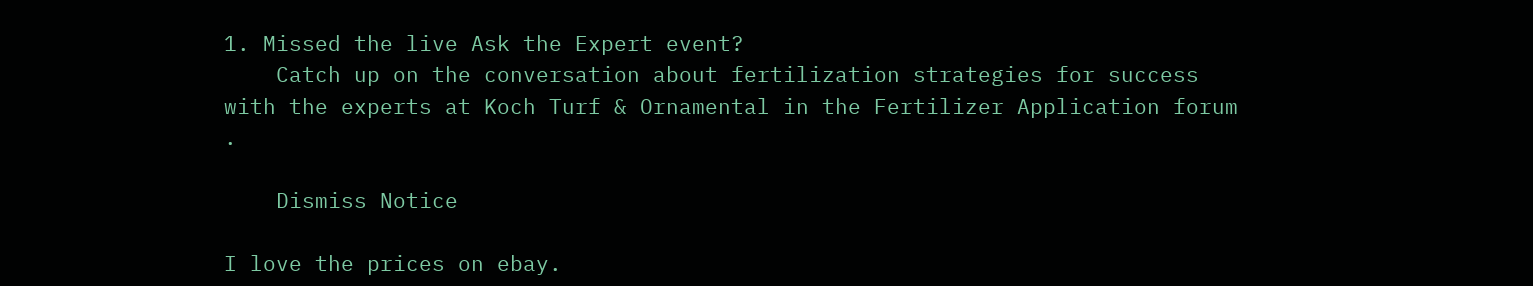1. Missed the live Ask the Expert event?
    Catch up on the conversation about fertilization strategies for success with the experts at Koch Turf & Ornamental in the Fertilizer Application forum .

    Dismiss Notice

I love the prices on ebay.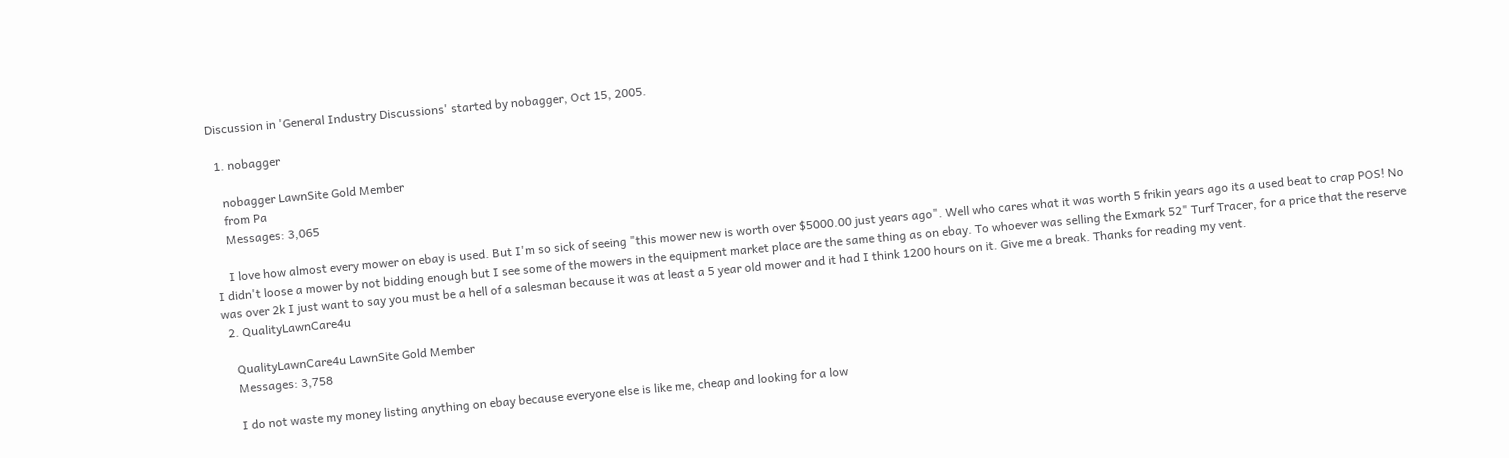Discussion in 'General Industry Discussions' started by nobagger, Oct 15, 2005.

  1. nobagger

    nobagger LawnSite Gold Member
    from Pa
    Messages: 3,065

    I love how almost every mower on ebay is used. But I'm so sick of seeing "this mower new is worth over $5000.00 just years ago". Well who cares what it was worth 5 frikin years ago its a used beat to crap POS! No I didn't loose a mower by not bidding enough but I see some of the mowers in the equipment market place are the same thing as on ebay. To whoever was selling the Exmark 52" Turf Tracer, for a price that the reserve was over 2k I just want to say you must be a hell of a salesman because it was at least a 5 year old mower and it had I think 1200 hours on it. Give me a break. Thanks for reading my vent.
  2. QualityLawnCare4u

    QualityLawnCare4u LawnSite Gold Member
    Messages: 3,758

    I do not waste my money listing anything on ebay because everyone else is like me, cheap and looking for a low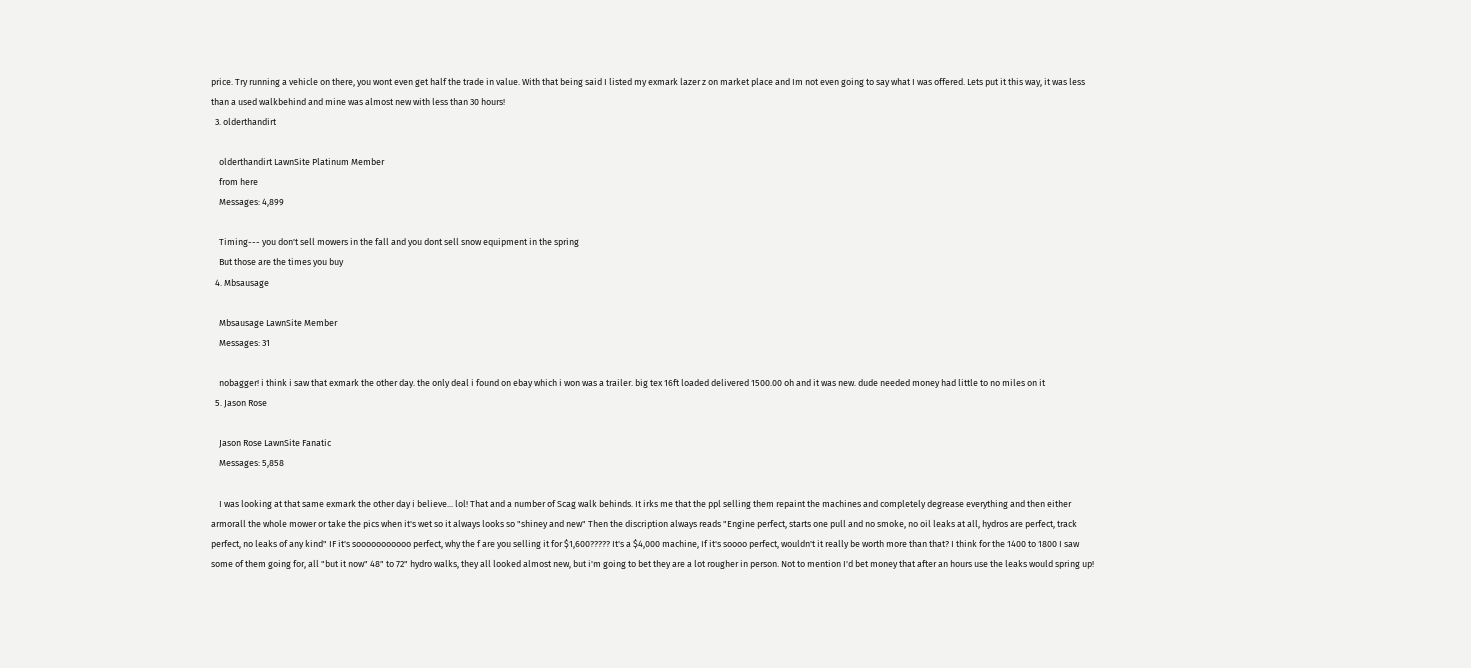price. Try running a vehicle on there, you wont even get half the trade in value. With that being said I listed my exmark lazer z on market place and Im not even going to say what I was offered. Lets put it this way, it was less than a used walkbehind and mine was almost new with less than 30 hours!
  3. olderthandirt

    olderthandirt LawnSite Platinum Member
    from here
    Messages: 4,899

    Timing--- you don't sell mowers in the fall and you dont sell snow equipment in the spring
    But those are the times you buy
  4. Mbsausage

    Mbsausage LawnSite Member
    Messages: 31

    nobagger! i think i saw that exmark the other day. the only deal i found on ebay which i won was a trailer. big tex 16ft loaded delivered 1500.00 oh and it was new. dude needed money had little to no miles on it
  5. Jason Rose

    Jason Rose LawnSite Fanatic
    Messages: 5,858

    I was looking at that same exmark the other day i believe... lol! That and a number of Scag walk behinds. It irks me that the ppl selling them repaint the machines and completely degrease everything and then either armorall the whole mower or take the pics when it's wet so it always looks so "shiney and new" Then the discription always reads "Engine perfect, starts one pull and no smoke, no oil leaks at all, hydros are perfect, track perfect, no leaks of any kind" IF it's sooooooooooo perfect, why the f are you selling it for $1,600????? It's a $4,000 machine, If it's soooo perfect, wouldn't it really be worth more than that? I think for the 1400 to 1800 I saw some of them going for, all "but it now" 48" to 72" hydro walks, they all looked almost new, but i'm going to bet they are a lot rougher in person. Not to mention I'd bet money that after an hours use the leaks would spring up!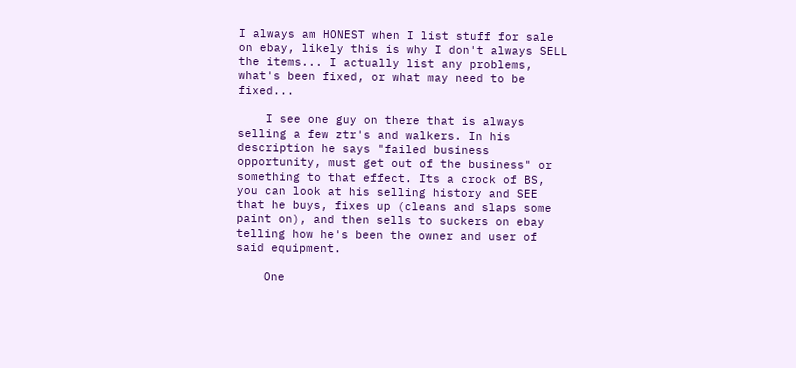I always am HONEST when I list stuff for sale on ebay, likely this is why I don't always SELL the items... I actually list any problems, what's been fixed, or what may need to be fixed...

    I see one guy on there that is always selling a few ztr's and walkers. In his description he says "failed business opportunity, must get out of the business" or something to that effect. Its a crock of BS, you can look at his selling history and SEE that he buys, fixes up (cleans and slaps some paint on), and then sells to suckers on ebay telling how he's been the owner and user of said equipment.

    One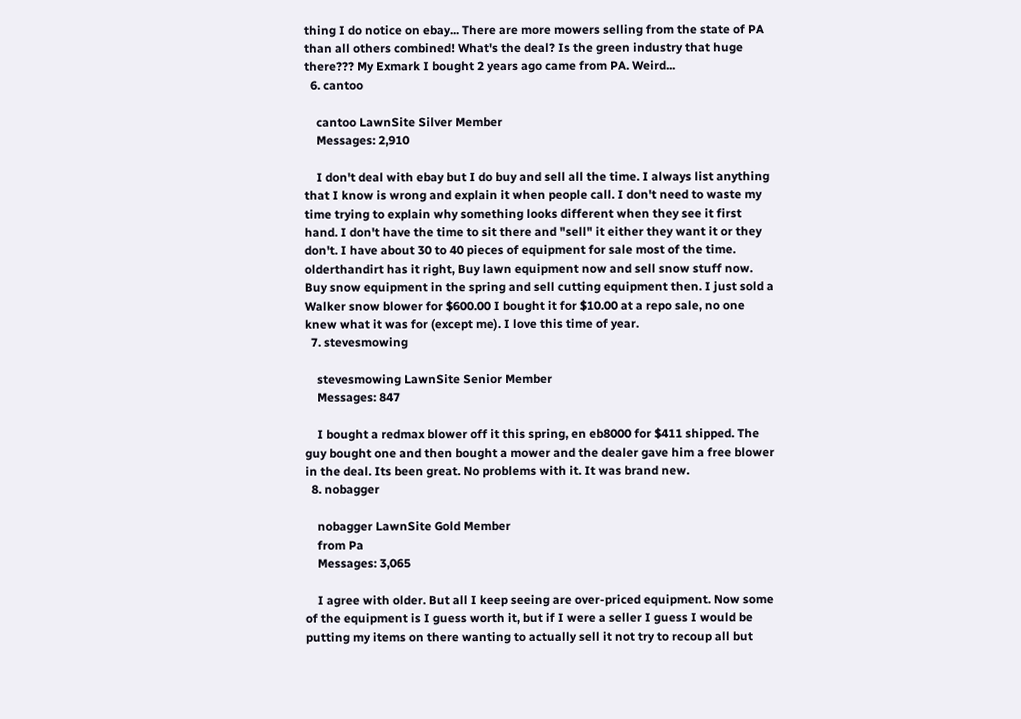thing I do notice on ebay... There are more mowers selling from the state of PA than all others combined! What's the deal? Is the green industry that huge there??? My Exmark I bought 2 years ago came from PA. Weird...
  6. cantoo

    cantoo LawnSite Silver Member
    Messages: 2,910

    I don't deal with ebay but I do buy and sell all the time. I always list anything that I know is wrong and explain it when people call. I don't need to waste my time trying to explain why something looks different when they see it first hand. I don't have the time to sit there and "sell" it either they want it or they don't. I have about 30 to 40 pieces of equipment for sale most of the time. olderthandirt has it right, Buy lawn equipment now and sell snow stuff now. Buy snow equipment in the spring and sell cutting equipment then. I just sold a Walker snow blower for $600.00 I bought it for $10.00 at a repo sale, no one knew what it was for (except me). I love this time of year.
  7. stevesmowing

    stevesmowing LawnSite Senior Member
    Messages: 847

    I bought a redmax blower off it this spring, en eb8000 for $411 shipped. The guy bought one and then bought a mower and the dealer gave him a free blower in the deal. Its been great. No problems with it. It was brand new.
  8. nobagger

    nobagger LawnSite Gold Member
    from Pa
    Messages: 3,065

    I agree with older. But all I keep seeing are over-priced equipment. Now some of the equipment is I guess worth it, but if I were a seller I guess I would be putting my items on there wanting to actually sell it not try to recoup all but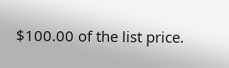$100.00 of the list price.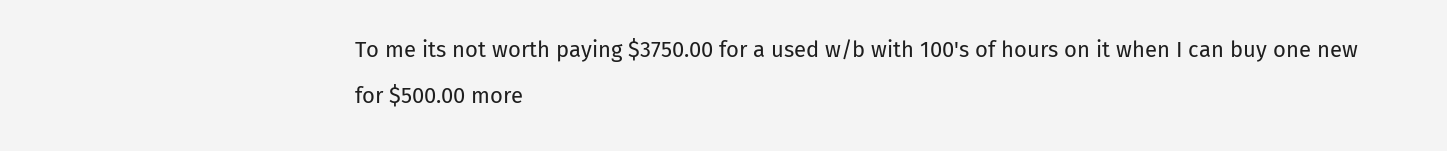To me its not worth paying $3750.00 for a used w/b with 100's of hours on it when I can buy one new for $500.00 more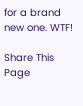for a brand new one. WTF!

Share This Page